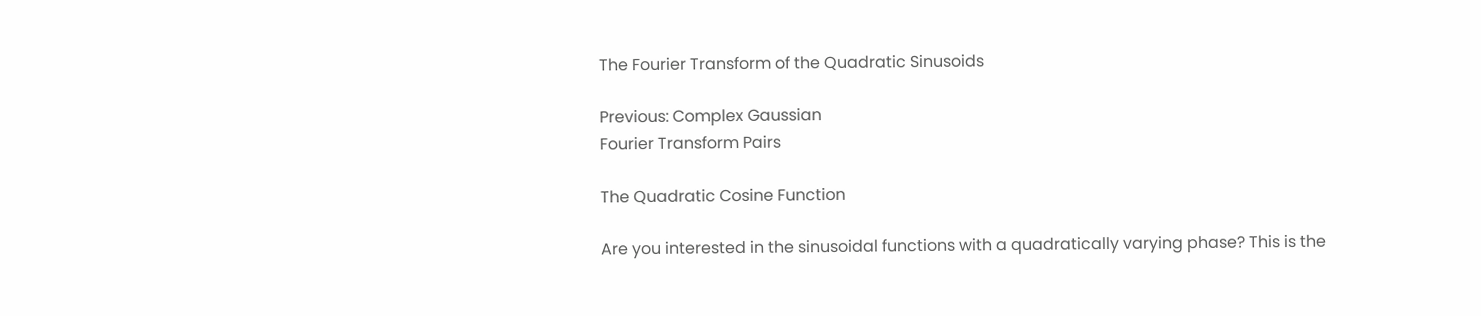The Fourier Transform of the Quadratic Sinusoids

Previous: Complex Gaussian
Fourier Transform Pairs

The Quadratic Cosine Function

Are you interested in the sinusoidal functions with a quadratically varying phase? This is the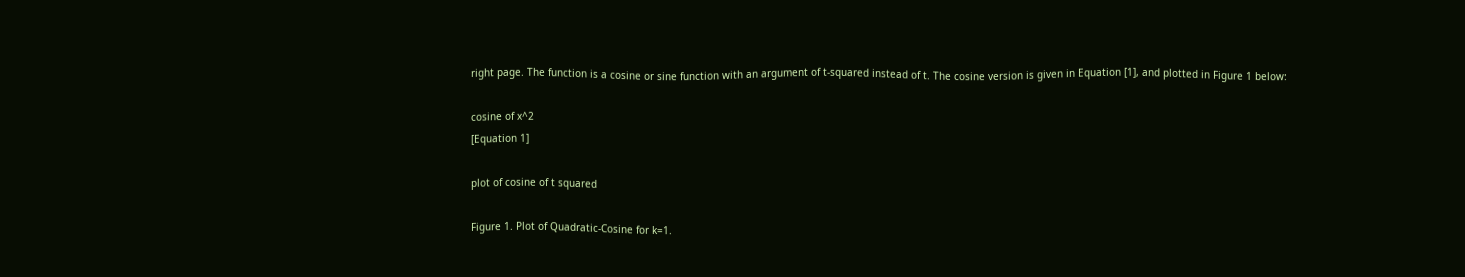right page. The function is a cosine or sine function with an argument of t-squared instead of t. The cosine version is given in Equation [1], and plotted in Figure 1 below:

cosine of x^2
[Equation 1]

plot of cosine of t squared

Figure 1. Plot of Quadratic-Cosine for k=1.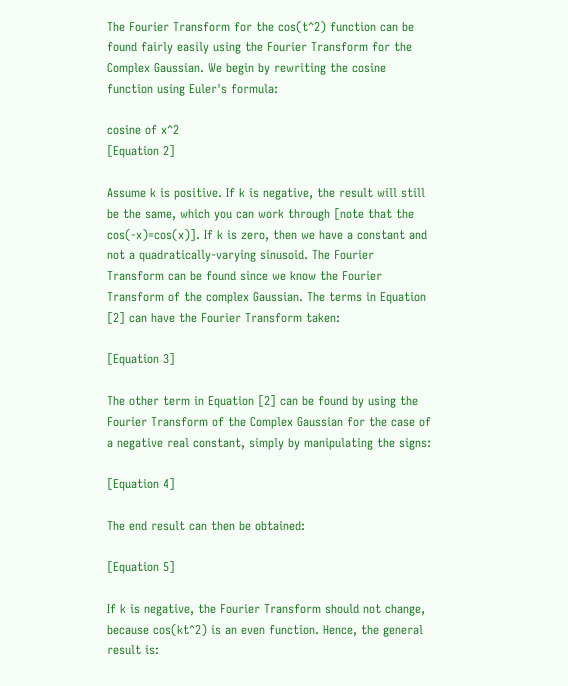The Fourier Transform for the cos(t^2) function can be found fairly easily using the Fourier Transform for the Complex Gaussian. We begin by rewriting the cosine function using Euler's formula:

cosine of x^2
[Equation 2]

Assume k is positive. If k is negative, the result will still be the same, which you can work through [note that the cos(-x)=cos(x)]. If k is zero, then we have a constant and not a quadratically-varying sinusoid. The Fourier Transform can be found since we know the Fourier Transform of the complex Gaussian. The terms in Equation [2] can have the Fourier Transform taken:

[Equation 3]

The other term in Equation [2] can be found by using the Fourier Transform of the Complex Gaussian for the case of a negative real constant, simply by manipulating the signs:

[Equation 4]

The end result can then be obtained:

[Equation 5]

If k is negative, the Fourier Transform should not change, because cos(kt^2) is an even function. Hence, the general result is: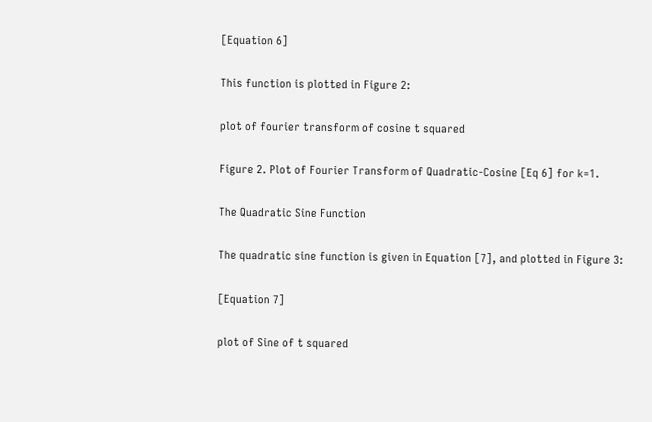[Equation 6]

This function is plotted in Figure 2:

plot of fourier transform of cosine t squared

Figure 2. Plot of Fourier Transform of Quadratic-Cosine [Eq 6] for k=1.

The Quadratic Sine Function

The quadratic sine function is given in Equation [7], and plotted in Figure 3:

[Equation 7]

plot of Sine of t squared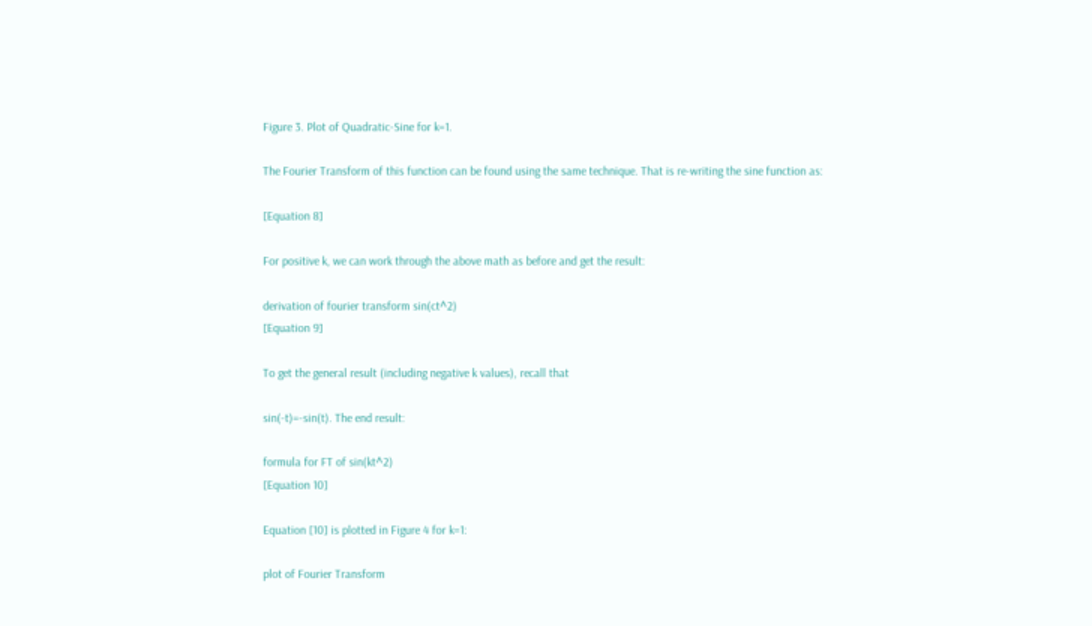Figure 3. Plot of Quadratic-Sine for k=1.

The Fourier Transform of this function can be found using the same technique. That is re-writing the sine function as:

[Equation 8]

For positive k, we can work through the above math as before and get the result:

derivation of fourier transform sin(ct^2)
[Equation 9]

To get the general result (including negative k values), recall that

sin(-t)=-sin(t). The end result:

formula for FT of sin(kt^2)
[Equation 10]

Equation [10] is plotted in Figure 4 for k=1:

plot of Fourier Transform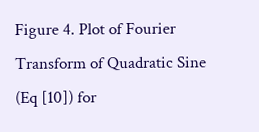Figure 4. Plot of Fourier Transform of Quadratic Sine (Eq [10]) for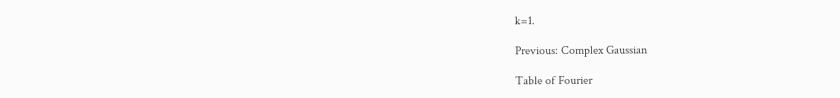k=1.

Previous: Complex Gaussian

Table of Fourier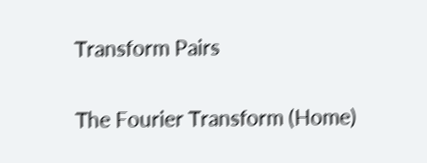Transform Pairs

The Fourier Transform (Home)